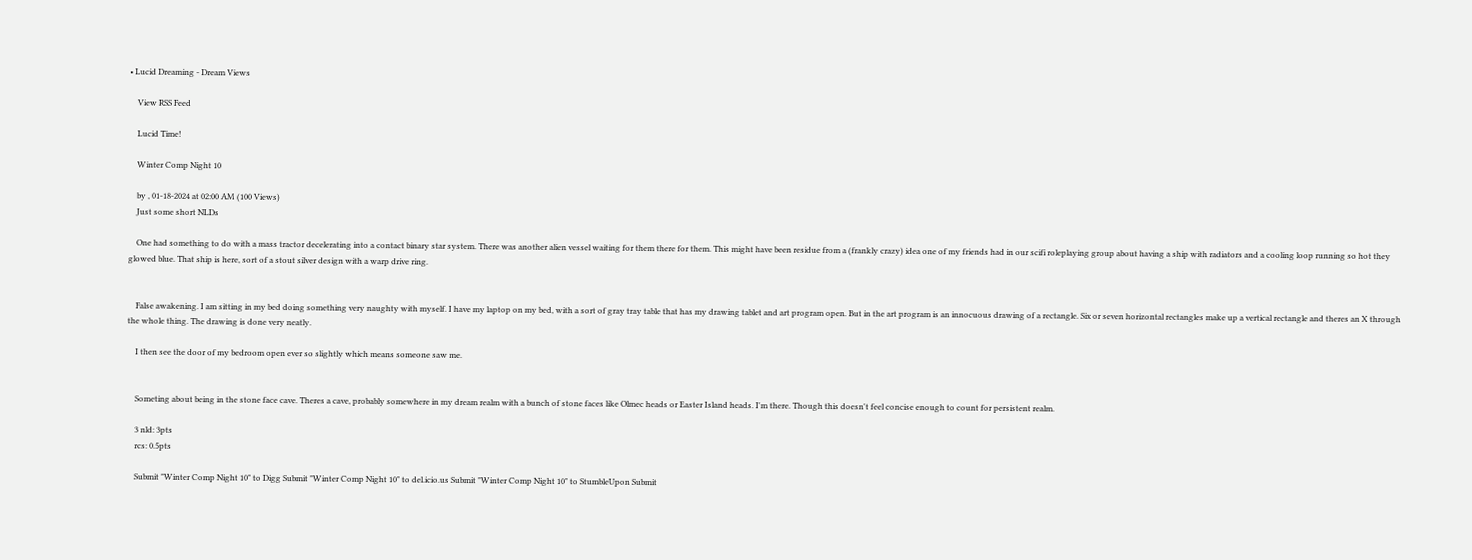• Lucid Dreaming - Dream Views

    View RSS Feed

    Lucid Time!

    Winter Comp Night 10

    by , 01-18-2024 at 02:00 AM (100 Views)
    Just some short NLDs

    One had something to do with a mass tractor decelerating into a contact binary star system. There was another alien vessel waiting for them there for them. This might have been residue from a (frankly crazy) idea one of my friends had in our scifi roleplaying group about having a ship with radiators and a cooling loop running so hot they glowed blue. That ship is here, sort of a stout silver design with a warp drive ring.


    False awakening. I am sitting in my bed doing something very naughty with myself. I have my laptop on my bed, with a sort of gray tray table that has my drawing tablet and art program open. But in the art program is an innocuous drawing of a rectangle. Six or seven horizontal rectangles make up a vertical rectangle and theres an X through the whole thing. The drawing is done very neatly.

    I then see the door of my bedroom open ever so slightly which means someone saw me.


    Someting about being in the stone face cave. Theres a cave, probably somewhere in my dream realm with a bunch of stone faces like Olmec heads or Easter Island heads. I'm there. Though this doesn't feel concise enough to count for persistent realm.

    3 nld: 3pts
    rcs: 0.5pts

    Submit "Winter Comp Night 10" to Digg Submit "Winter Comp Night 10" to del.icio.us Submit "Winter Comp Night 10" to StumbleUpon Submit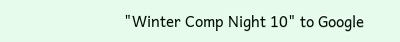"Winter Comp Night 10" to Google